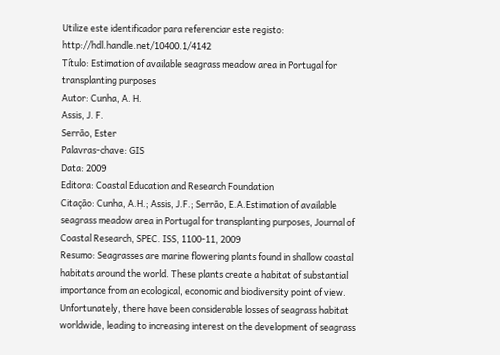Utilize este identificador para referenciar este registo: http://hdl.handle.net/10400.1/4142
Título: Estimation of available seagrass meadow area in Portugal for transplanting purposes
Autor: Cunha, A. H.
Assis, J. F.
Serrão, Ester
Palavras-chave: GIS
Data: 2009
Editora: Coastal Education and Research Foundation
Citação: Cunha, A.H.; Assis, J.F.; Serrão, E.A.Estimation of available seagrass meadow area in Portugal for transplanting purposes, Journal of Coastal Research, SPEC. ISS, 1100-11, 2009
Resumo: Seagrasses are marine flowering plants found in shallow coastal habitats around the world. These plants create a habitat of substantial importance from an ecological, economic and biodiversity point of view. Unfortunately, there have been considerable losses of seagrass habitat worldwide, leading to increasing interest on the development of seagrass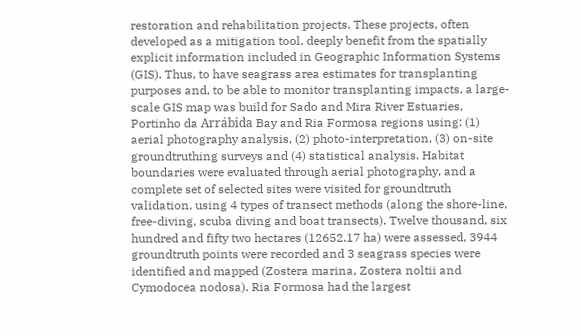restoration and rehabilitation projects. These projects, often developed as a mitigation tool, deeply benefit from the spatially explicit information included in Geographic Information Systems (GIS). Thus, to have seagrass area estimates for transplanting purposes and, to be able to monitor transplanting impacts, a large-scale GIS map was build for Sado and Mira River Estuaries, Portinho da Arrábida Bay and Ria Formosa regions using: (1) aerial photography analysis, (2) photo-interpretation, (3) on-site groundtruthing surveys and (4) statistical analysis. Habitat boundaries were evaluated through aerial photography, and a complete set of selected sites were visited for groundtruth validation, using 4 types of transect methods (along the shore-line, free-diving, scuba diving and boat transects). Twelve thousand, six hundred and fifty two hectares (12652.17 ha) were assessed, 3944 groundtruth points were recorded and 3 seagrass species were identified and mapped (Zostera marina, Zostera noltii and Cymodocea nodosa). Ria Formosa had the largest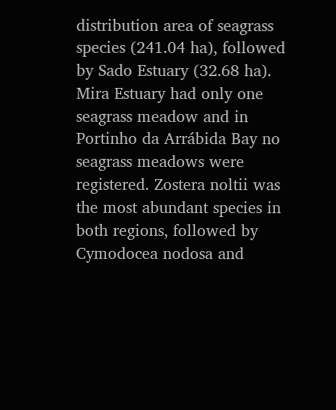distribution area of seagrass species (241.04 ha), followed by Sado Estuary (32.68 ha). Mira Estuary had only one seagrass meadow and in Portinho da Arrábida Bay no seagrass meadows were registered. Zostera noltii was the most abundant species in both regions, followed by Cymodocea nodosa and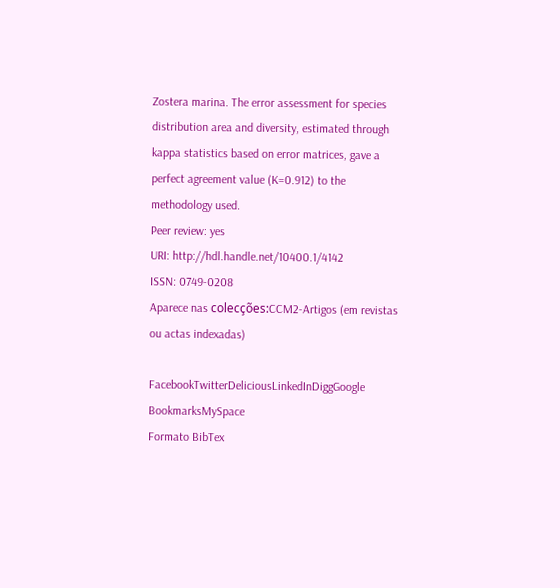Zostera marina. The error assessment for species distribution area and diversity, estimated through kappa statistics based on error matrices, gave a perfect agreement value (K=0.912) to the methodology used.
Peer review: yes
URI: http://hdl.handle.net/10400.1/4142
ISSN: 0749-0208
Aparece nas colecções:CCM2-Artigos (em revistas ou actas indexadas)

FacebookTwitterDeliciousLinkedInDiggGoogle BookmarksMySpace
Formato BibTex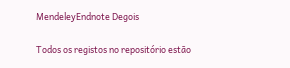MendeleyEndnote Degois

Todos os registos no repositório estão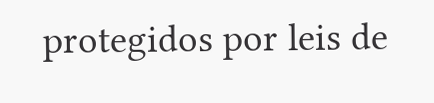protegidos por leis de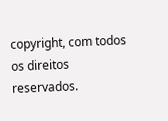copyright, com todos os direitos reservados.